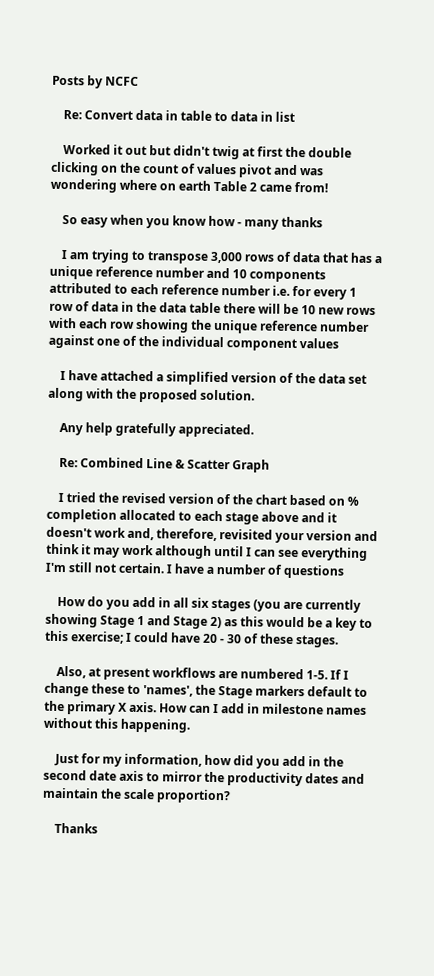Posts by NCFC

    Re: Convert data in table to data in list

    Worked it out but didn't twig at first the double clicking on the count of values pivot and was wondering where on earth Table 2 came from!

    So easy when you know how - many thanks

    I am trying to transpose 3,000 rows of data that has a unique reference number and 10 components attributed to each reference number i.e. for every 1 row of data in the data table there will be 10 new rows with each row showing the unique reference number against one of the individual component values

    I have attached a simplified version of the data set along with the proposed solution.

    Any help gratefully appreciated.

    Re: Combined Line & Scatter Graph

    I tried the revised version of the chart based on % completion allocated to each stage above and it doesn't work and, therefore, revisited your version and think it may work although until I can see everything I'm still not certain. I have a number of questions

    How do you add in all six stages (you are currently showing Stage 1 and Stage 2) as this would be a key to this exercise; I could have 20 - 30 of these stages.

    Also, at present workflows are numbered 1-5. If I change these to 'names', the Stage markers default to the primary X axis. How can I add in milestone names without this happening.

    Just for my information, how did you add in the second date axis to mirror the productivity dates and maintain the scale proportion?

    Thanks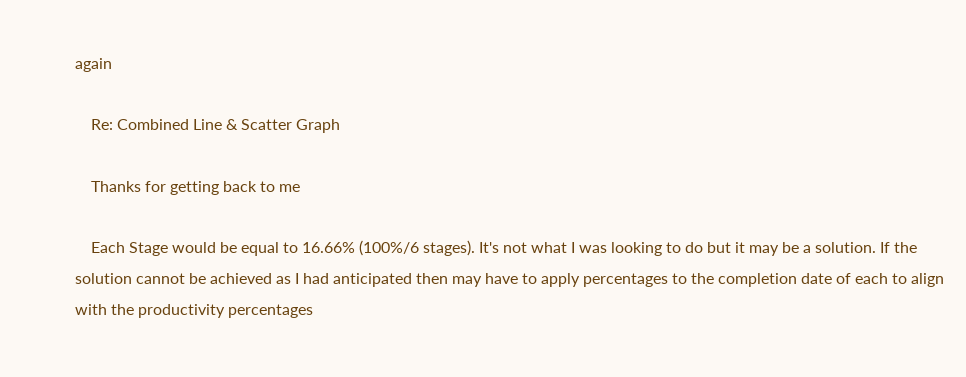again

    Re: Combined Line & Scatter Graph

    Thanks for getting back to me

    Each Stage would be equal to 16.66% (100%/6 stages). It's not what I was looking to do but it may be a solution. If the solution cannot be achieved as I had anticipated then may have to apply percentages to the completion date of each to align with the productivity percentages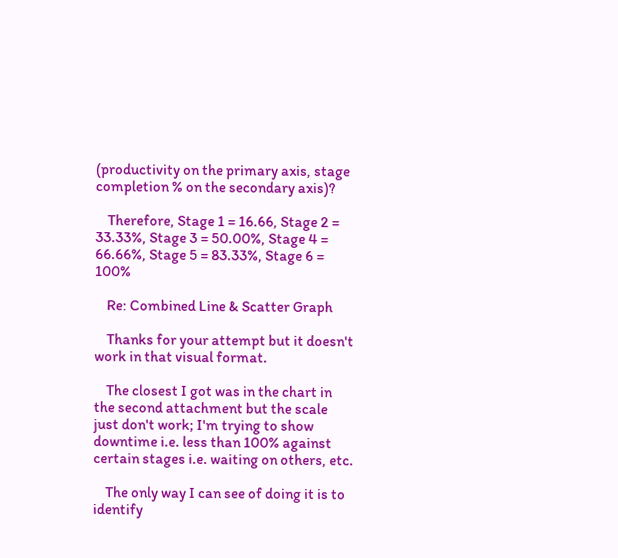(productivity on the primary axis, stage completion % on the secondary axis)?

    Therefore, Stage 1 = 16.66, Stage 2 = 33.33%, Stage 3 = 50.00%, Stage 4 = 66.66%, Stage 5 = 83.33%, Stage 6 = 100%

    Re: Combined Line & Scatter Graph

    Thanks for your attempt but it doesn't work in that visual format.

    The closest I got was in the chart in the second attachment but the scale just don't work; I'm trying to show downtime i.e. less than 100% against certain stages i.e. waiting on others, etc.

    The only way I can see of doing it is to identify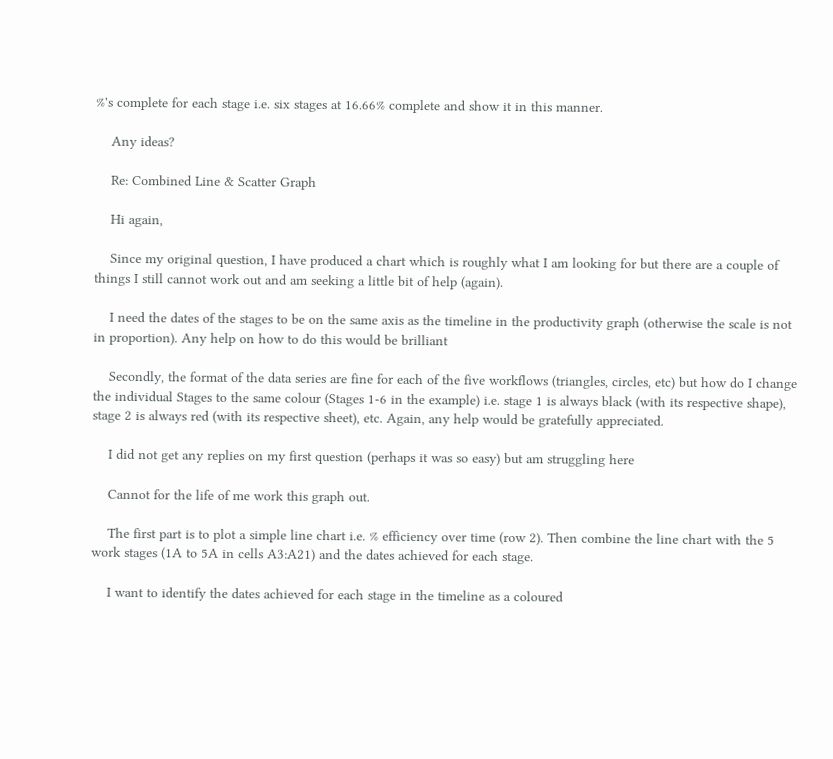%'s complete for each stage i.e. six stages at 16.66% complete and show it in this manner.

    Any ideas?

    Re: Combined Line & Scatter Graph

    Hi again,

    Since my original question, I have produced a chart which is roughly what I am looking for but there are a couple of things I still cannot work out and am seeking a little bit of help (again).

    I need the dates of the stages to be on the same axis as the timeline in the productivity graph (otherwise the scale is not in proportion). Any help on how to do this would be brilliant

    Secondly, the format of the data series are fine for each of the five workflows (triangles, circles, etc) but how do I change the individual Stages to the same colour (Stages 1-6 in the example) i.e. stage 1 is always black (with its respective shape), stage 2 is always red (with its respective sheet), etc. Again, any help would be gratefully appreciated.

    I did not get any replies on my first question (perhaps it was so easy) but am struggling here

    Cannot for the life of me work this graph out.

    The first part is to plot a simple line chart i.e. % efficiency over time (row 2). Then combine the line chart with the 5 work stages (1A to 5A in cells A3:A21) and the dates achieved for each stage.

    I want to identify the dates achieved for each stage in the timeline as a coloured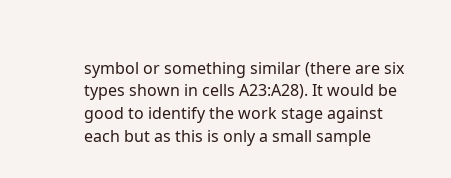symbol or something similar (there are six types shown in cells A23:A28). It would be good to identify the work stage against each but as this is only a small sample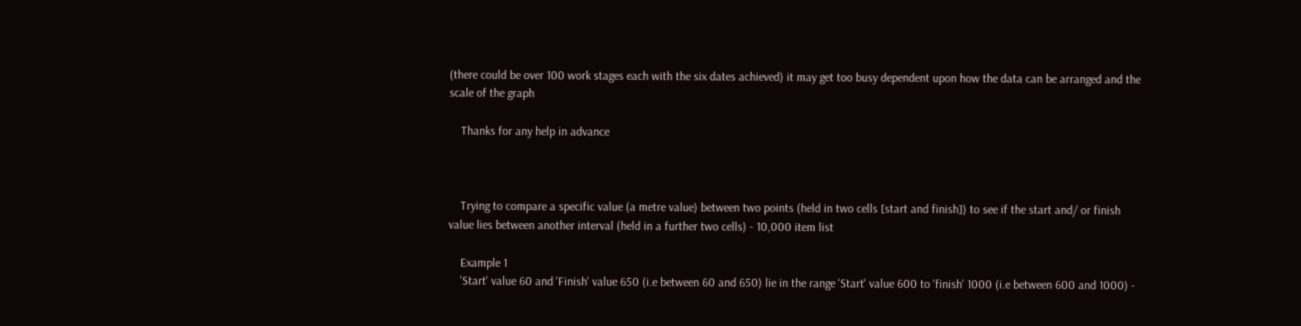(there could be over 100 work stages each with the six dates achieved) it may get too busy dependent upon how the data can be arranged and the scale of the graph

    Thanks for any help in advance



    Trying to compare a specific value (a metre value) between two points (held in two cells [start and finish]) to see if the start and/ or finish value lies between another interval (held in a further two cells) - 10,000 item list

    Example 1
    'Start' value 60 and 'Finish' value 650 (i.e between 60 and 650) lie in the range 'Start' value 600 to 'finish' 1000 (i.e between 600 and 1000) -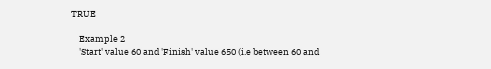TRUE

    Example 2
    'Start' value 60 and 'Finish' value 650 (i.e between 60 and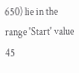650) lie in the range 'Start' value 45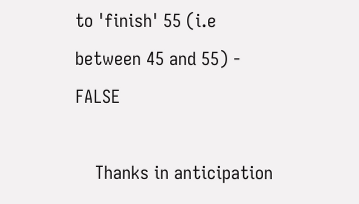to 'finish' 55 (i.e between 45 and 55) - FALSE

    Thanks in anticipation